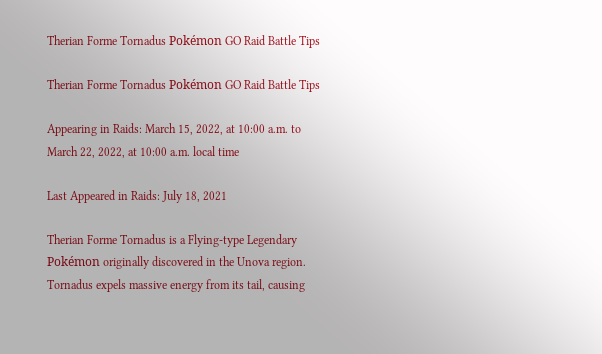Therian Forme Tornadus Pokémon GO Raid Battle Tips

Therian Forme Tornadus Pokémon GO Raid Battle Tips

Appearing in Raids: March 15, 2022, at 10:00 a.m. to March 22, 2022, at 10:00 a.m. local time

Last Appeared in Raids: July 18, 2021

Therian Forme Tornadus is a Flying-type Legendary Pokémon originally discovered in the Unova region. Tornadus expels massive energy from its tail, causing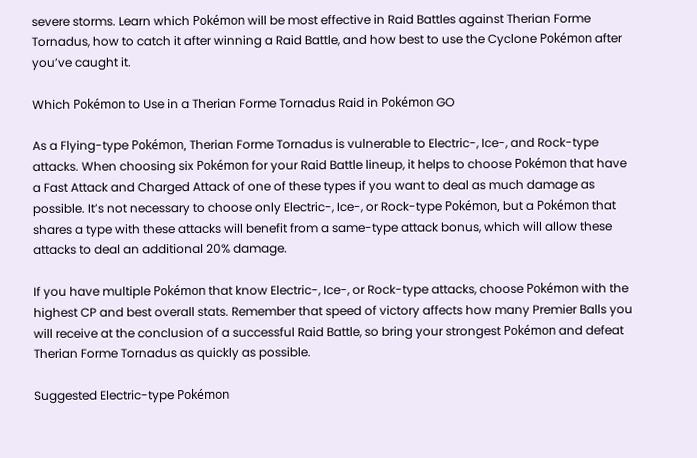severe storms. Learn which Pokémon will be most effective in Raid Battles against Therian Forme Tornadus, how to catch it after winning a Raid Battle, and how best to use the Cyclone Pokémon after you’ve caught it.

Which Pokémon to Use in a Therian Forme Tornadus Raid in Pokémon GO

As a Flying-type Pokémon, Therian Forme Tornadus is vulnerable to Electric-, Ice-, and Rock-type attacks. When choosing six Pokémon for your Raid Battle lineup, it helps to choose Pokémon that have a Fast Attack and Charged Attack of one of these types if you want to deal as much damage as possible. It’s not necessary to choose only Electric-, Ice-, or Rock-type Pokémon, but a Pokémon that shares a type with these attacks will benefit from a same-type attack bonus, which will allow these attacks to deal an additional 20% damage.

If you have multiple Pokémon that know Electric-, Ice-, or Rock-type attacks, choose Pokémon with the highest CP and best overall stats. Remember that speed of victory affects how many Premier Balls you will receive at the conclusion of a successful Raid Battle, so bring your strongest Pokémon and defeat Therian Forme Tornadus as quickly as possible.

Suggested Electric-type Pokémon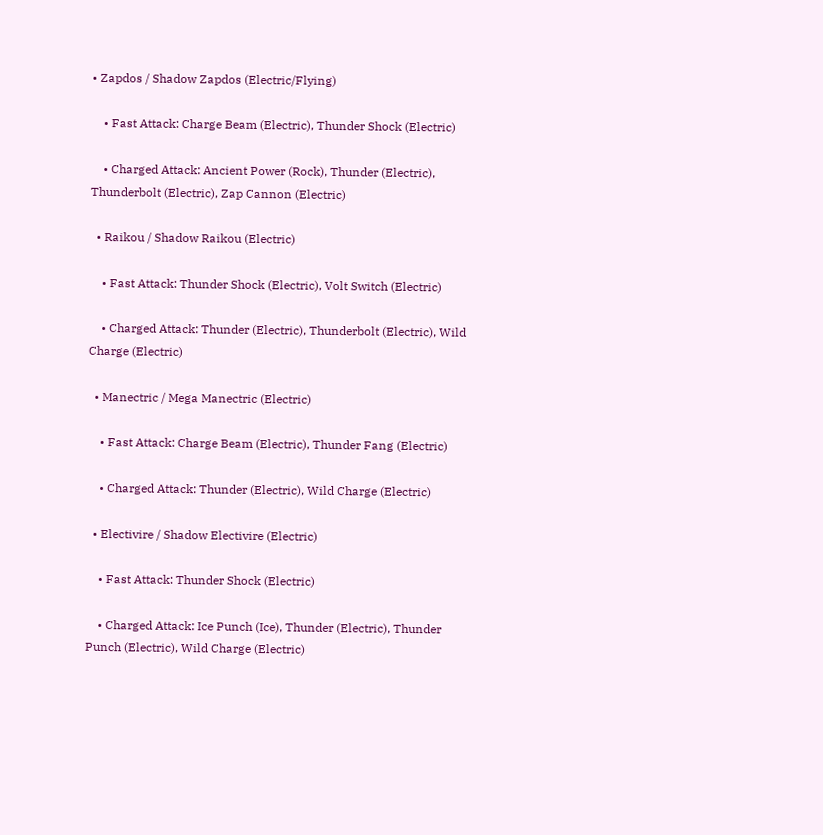• Zapdos / Shadow Zapdos (Electric/Flying)

    • Fast Attack: Charge Beam (Electric), Thunder Shock (Electric)

    • Charged Attack: Ancient Power (Rock), Thunder (Electric), Thunderbolt (Electric), Zap Cannon (Electric)

  • Raikou / Shadow Raikou (Electric)

    • Fast Attack: Thunder Shock (Electric), Volt Switch (Electric)

    • Charged Attack: Thunder (Electric), Thunderbolt (Electric), Wild Charge (Electric)

  • Manectric / Mega Manectric (Electric)

    • Fast Attack: Charge Beam (Electric), Thunder Fang (Electric)

    • Charged Attack: Thunder (Electric), Wild Charge (Electric)

  • Electivire / Shadow Electivire (Electric)

    • Fast Attack: Thunder Shock (Electric)

    • Charged Attack: Ice Punch (Ice), Thunder (Electric), Thunder Punch (Electric), Wild Charge (Electric)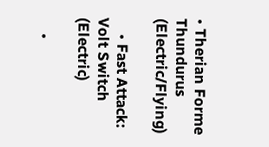• Therian Forme Thundurus (Electric/Flying)

    • Fast Attack: Volt Switch (Electric)

    •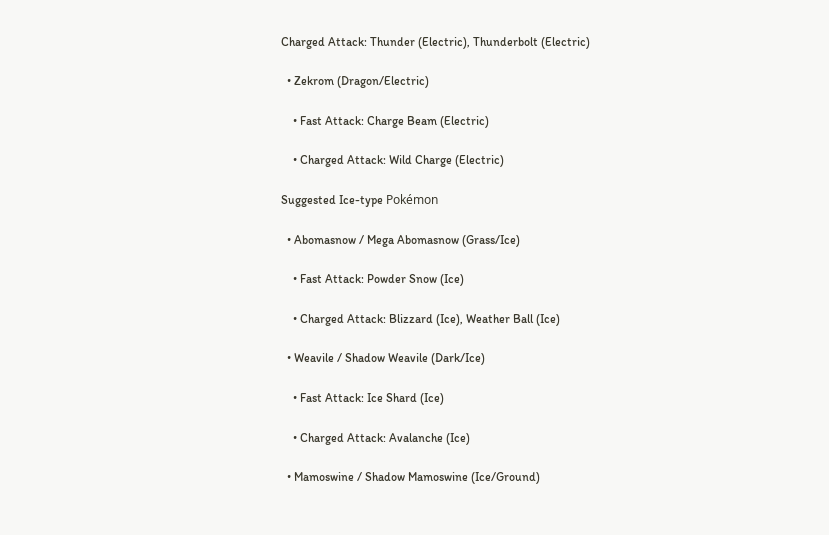Charged Attack: Thunder (Electric), Thunderbolt (Electric)

  • Zekrom (Dragon/Electric)

    • Fast Attack: Charge Beam (Electric)

    • Charged Attack: Wild Charge (Electric)

Suggested Ice-type Pokémon

  • Abomasnow / Mega Abomasnow (Grass/Ice)

    • Fast Attack: Powder Snow (Ice)

    • Charged Attack: Blizzard (Ice), Weather Ball (Ice)

  • Weavile / Shadow Weavile (Dark/Ice)

    • Fast Attack: Ice Shard (Ice)

    • Charged Attack: Avalanche (Ice)

  • Mamoswine / Shadow Mamoswine (Ice/Ground)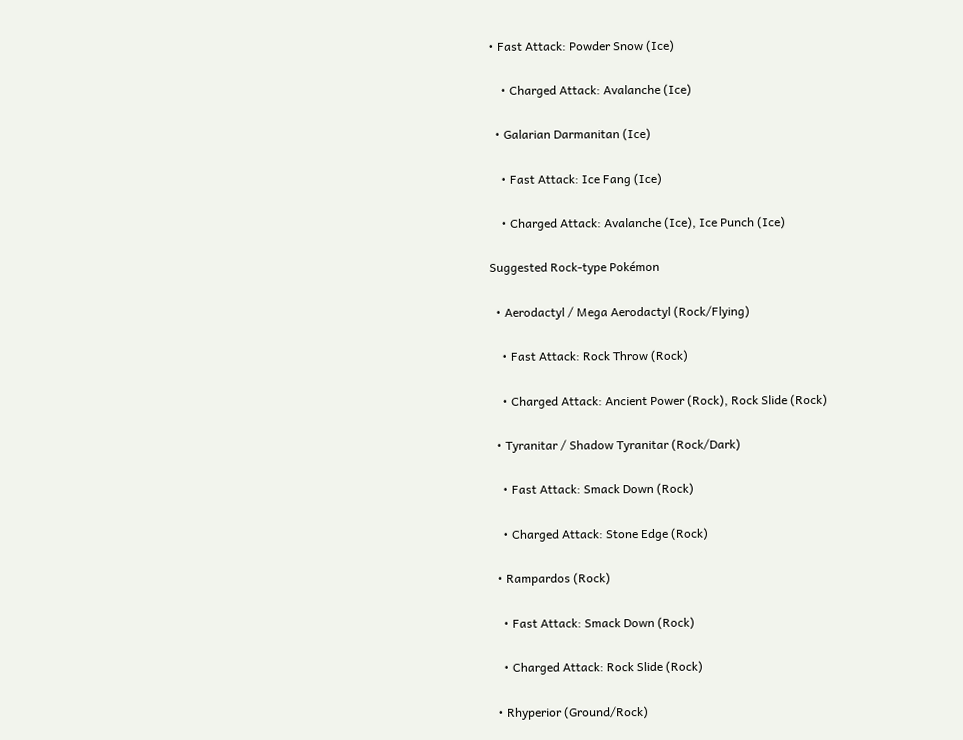• Fast Attack: Powder Snow (Ice)

    • Charged Attack: Avalanche (Ice)

  • Galarian Darmanitan (Ice)

    • Fast Attack: Ice Fang (Ice)

    • Charged Attack: Avalanche (Ice), Ice Punch (Ice)

Suggested Rock-type Pokémon

  • Aerodactyl / Mega Aerodactyl (Rock/Flying)

    • Fast Attack: Rock Throw (Rock)

    • Charged Attack: Ancient Power (Rock), Rock Slide (Rock)

  • Tyranitar / Shadow Tyranitar (Rock/Dark)

    • Fast Attack: Smack Down (Rock)

    • Charged Attack: Stone Edge (Rock)

  • Rampardos (Rock)

    • Fast Attack: Smack Down (Rock)

    • Charged Attack: Rock Slide (Rock)

  • Rhyperior (Ground/Rock)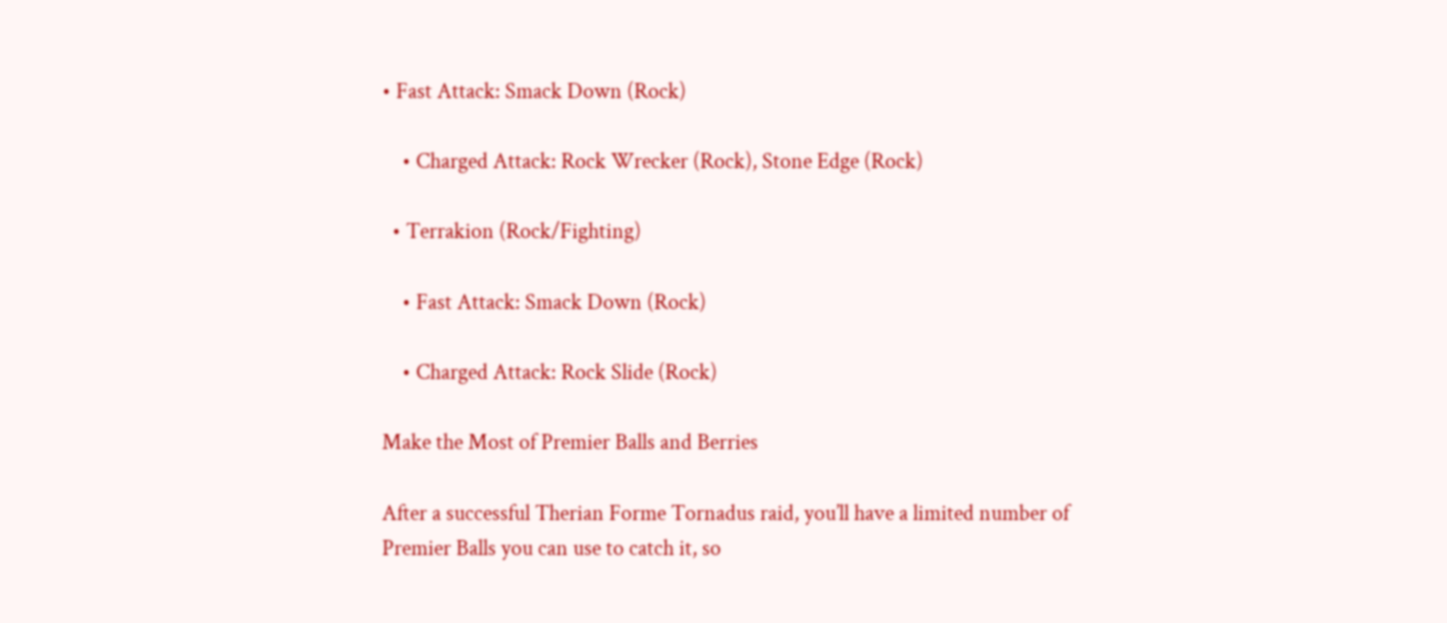• Fast Attack: Smack Down (Rock)

    • Charged Attack: Rock Wrecker (Rock), Stone Edge (Rock)

  • Terrakion (Rock/Fighting)

    • Fast Attack: Smack Down (Rock)

    • Charged Attack: Rock Slide (Rock)

Make the Most of Premier Balls and Berries

After a successful Therian Forme Tornadus raid, you’ll have a limited number of Premier Balls you can use to catch it, so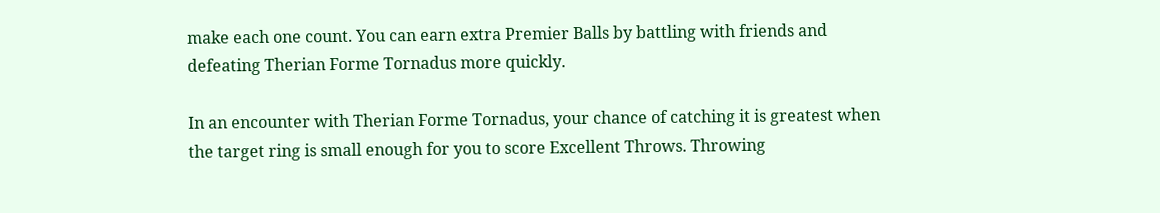make each one count. You can earn extra Premier Balls by battling with friends and defeating Therian Forme Tornadus more quickly.

In an encounter with Therian Forme Tornadus, your chance of catching it is greatest when the target ring is small enough for you to score Excellent Throws. Throwing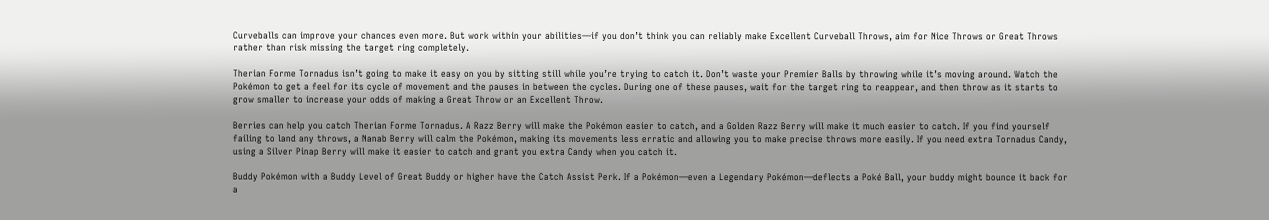Curveballs can improve your chances even more. But work within your abilities—if you don’t think you can reliably make Excellent Curveball Throws, aim for Nice Throws or Great Throws rather than risk missing the target ring completely.

Therian Forme Tornadus isn’t going to make it easy on you by sitting still while you’re trying to catch it. Don’t waste your Premier Balls by throwing while it’s moving around. Watch the Pokémon to get a feel for its cycle of movement and the pauses in between the cycles. During one of these pauses, wait for the target ring to reappear, and then throw as it starts to grow smaller to increase your odds of making a Great Throw or an Excellent Throw.

Berries can help you catch Therian Forme Tornadus. A Razz Berry will make the Pokémon easier to catch, and a Golden Razz Berry will make it much easier to catch. If you find yourself failing to land any throws, a Nanab Berry will calm the Pokémon, making its movements less erratic and allowing you to make precise throws more easily. If you need extra Tornadus Candy, using a Silver Pinap Berry will make it easier to catch and grant you extra Candy when you catch it.

Buddy Pokémon with a Buddy Level of Great Buddy or higher have the Catch Assist Perk. If a Pokémon—even a Legendary Pokémon—deflects a Poké Ball, your buddy might bounce it back for a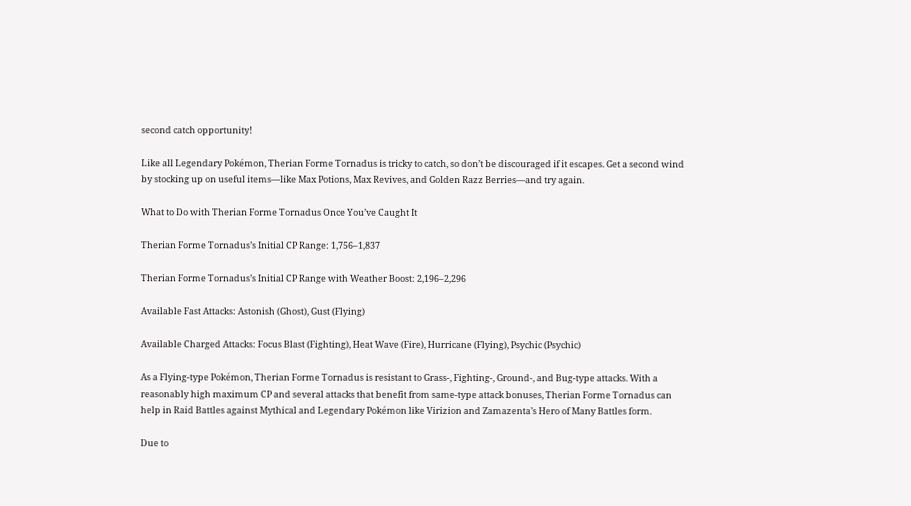second catch opportunity!

Like all Legendary Pokémon, Therian Forme Tornadus is tricky to catch, so don’t be discouraged if it escapes. Get a second wind by stocking up on useful items—like Max Potions, Max Revives, and Golden Razz Berries—and try again.

What to Do with Therian Forme Tornadus Once You’ve Caught It

Therian Forme Tornadus’s Initial CP Range: 1,756–1,837

Therian Forme Tornadus’s Initial CP Range with Weather Boost: 2,196–2,296

Available Fast Attacks: Astonish (Ghost), Gust (Flying)

Available Charged Attacks: Focus Blast (Fighting), Heat Wave (Fire), Hurricane (Flying), Psychic (Psychic)

As a Flying-type Pokémon, Therian Forme Tornadus is resistant to Grass-, Fighting-, Ground-, and Bug-type attacks. With a reasonably high maximum CP and several attacks that benefit from same-type attack bonuses, Therian Forme Tornadus can help in Raid Battles against Mythical and Legendary Pokémon like Virizion and Zamazenta’s Hero of Many Battles form.

Due to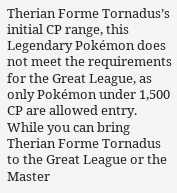Therian Forme Tornadus’s initial CP range, this Legendary Pokémon does not meet the requirements for the Great League, as only Pokémon under 1,500 CP are allowed entry. While you can bring Therian Forme Tornadus to the Great League or the Master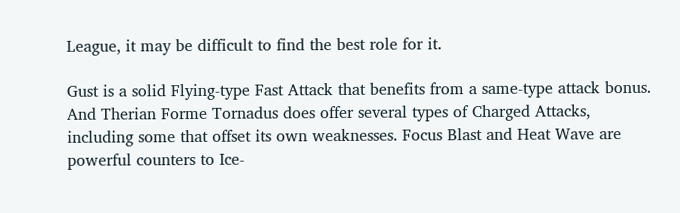League, it may be difficult to find the best role for it.

Gust is a solid Flying-type Fast Attack that benefits from a same-type attack bonus. And Therian Forme Tornadus does offer several types of Charged Attacks, including some that offset its own weaknesses. Focus Blast and Heat Wave are powerful counters to Ice-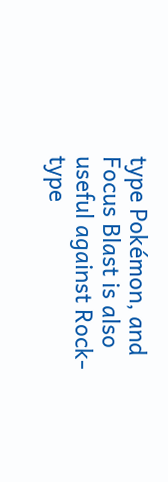type Pokémon, and Focus Blast is also useful against Rock-type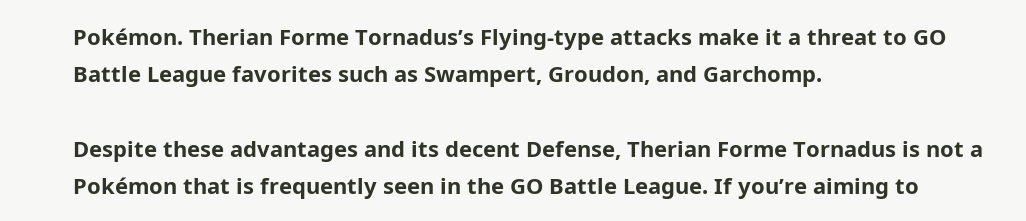Pokémon. Therian Forme Tornadus’s Flying-type attacks make it a threat to GO Battle League favorites such as Swampert, Groudon, and Garchomp.

Despite these advantages and its decent Defense, Therian Forme Tornadus is not a Pokémon that is frequently seen in the GO Battle League. If you’re aiming to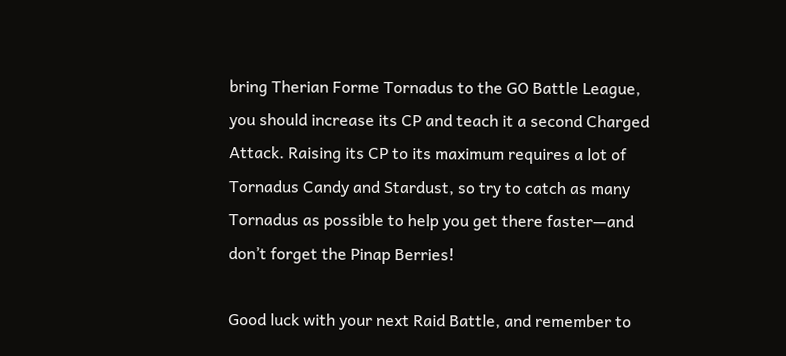bring Therian Forme Tornadus to the GO Battle League, you should increase its CP and teach it a second Charged Attack. Raising its CP to its maximum requires a lot of Tornadus Candy and Stardust, so try to catch as many Tornadus as possible to help you get there faster—and don’t forget the Pinap Berries!

Good luck with your next Raid Battle, and remember to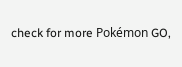check for more Pokémon GO,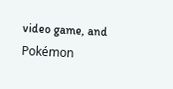video game, and Pokémon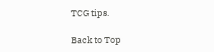TCG tips.

Back to Top